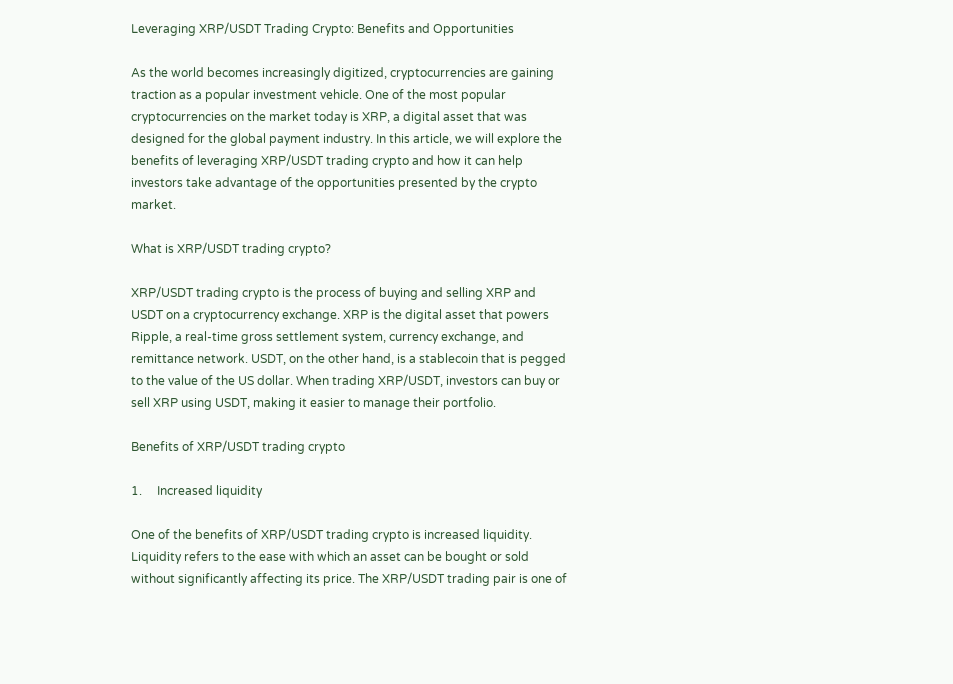Leveraging XRP/USDT Trading Crypto: Benefits and Opportunities

As the world becomes increasingly digitized, cryptocurrencies are gaining traction as a popular investment vehicle. One of the most popular cryptocurrencies on the market today is XRP, a digital asset that was designed for the global payment industry. In this article, we will explore the benefits of leveraging XRP/USDT trading crypto and how it can help investors take advantage of the opportunities presented by the crypto market.

What is XRP/USDT trading crypto?

XRP/USDT trading crypto is the process of buying and selling XRP and USDT on a cryptocurrency exchange. XRP is the digital asset that powers Ripple, a real-time gross settlement system, currency exchange, and remittance network. USDT, on the other hand, is a stablecoin that is pegged to the value of the US dollar. When trading XRP/USDT, investors can buy or sell XRP using USDT, making it easier to manage their portfolio.

Benefits of XRP/USDT trading crypto

1.     Increased liquidity

One of the benefits of XRP/USDT trading crypto is increased liquidity. Liquidity refers to the ease with which an asset can be bought or sold without significantly affecting its price. The XRP/USDT trading pair is one of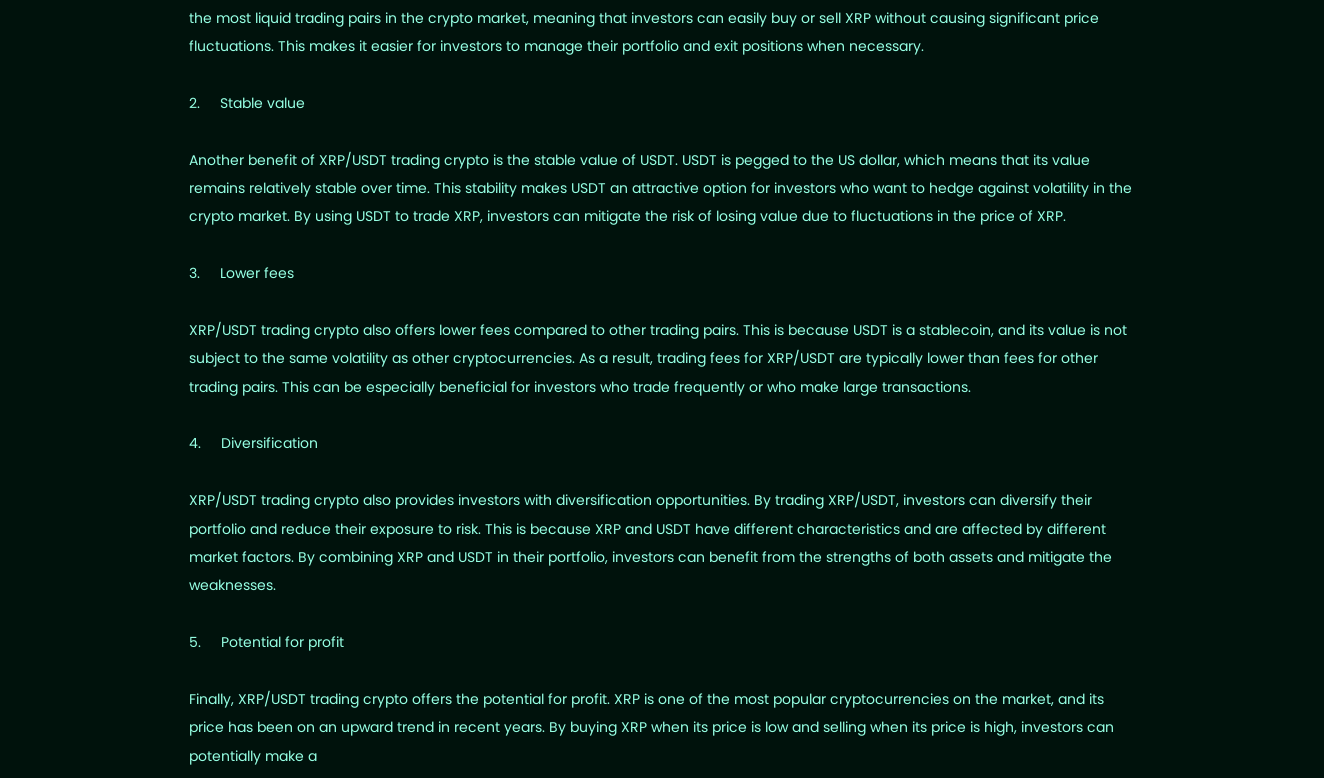the most liquid trading pairs in the crypto market, meaning that investors can easily buy or sell XRP without causing significant price fluctuations. This makes it easier for investors to manage their portfolio and exit positions when necessary.

2.     Stable value

Another benefit of XRP/USDT trading crypto is the stable value of USDT. USDT is pegged to the US dollar, which means that its value remains relatively stable over time. This stability makes USDT an attractive option for investors who want to hedge against volatility in the crypto market. By using USDT to trade XRP, investors can mitigate the risk of losing value due to fluctuations in the price of XRP.

3.     Lower fees

XRP/USDT trading crypto also offers lower fees compared to other trading pairs. This is because USDT is a stablecoin, and its value is not subject to the same volatility as other cryptocurrencies. As a result, trading fees for XRP/USDT are typically lower than fees for other trading pairs. This can be especially beneficial for investors who trade frequently or who make large transactions.

4.     Diversification

XRP/USDT trading crypto also provides investors with diversification opportunities. By trading XRP/USDT, investors can diversify their portfolio and reduce their exposure to risk. This is because XRP and USDT have different characteristics and are affected by different market factors. By combining XRP and USDT in their portfolio, investors can benefit from the strengths of both assets and mitigate the weaknesses.

5.     Potential for profit

Finally, XRP/USDT trading crypto offers the potential for profit. XRP is one of the most popular cryptocurrencies on the market, and its price has been on an upward trend in recent years. By buying XRP when its price is low and selling when its price is high, investors can potentially make a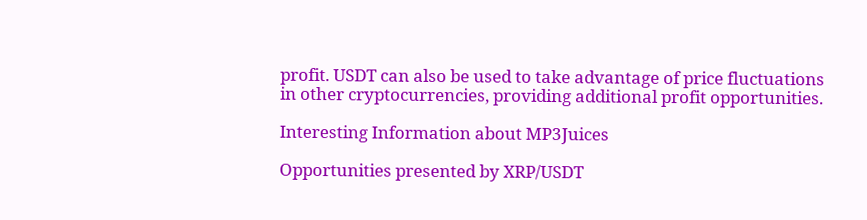profit. USDT can also be used to take advantage of price fluctuations in other cryptocurrencies, providing additional profit opportunities.

Interesting Information about MP3Juices

Opportunities presented by XRP/USDT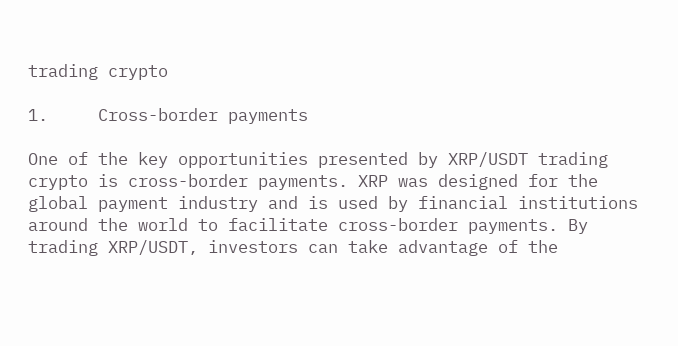trading crypto

1.     Cross-border payments

One of the key opportunities presented by XRP/USDT trading crypto is cross-border payments. XRP was designed for the global payment industry and is used by financial institutions around the world to facilitate cross-border payments. By trading XRP/USDT, investors can take advantage of the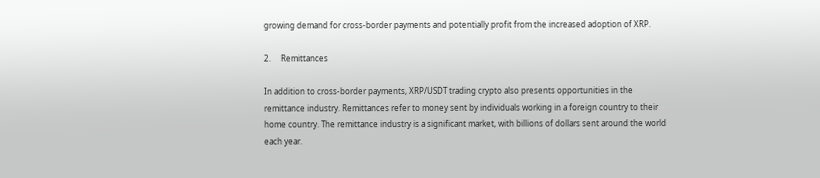growing demand for cross-border payments and potentially profit from the increased adoption of XRP.

2.     Remittances

In addition to cross-border payments, XRP/USDT trading crypto also presents opportunities in the remittance industry. Remittances refer to money sent by individuals working in a foreign country to their home country. The remittance industry is a significant market, with billions of dollars sent around the world each year.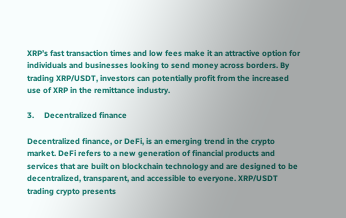XRP’s fast transaction times and low fees make it an attractive option for individuals and businesses looking to send money across borders. By trading XRP/USDT, investors can potentially profit from the increased use of XRP in the remittance industry.

3.     Decentralized finance

Decentralized finance, or DeFi, is an emerging trend in the crypto market. DeFi refers to a new generation of financial products and services that are built on blockchain technology and are designed to be decentralized, transparent, and accessible to everyone. XRP/USDT trading crypto presents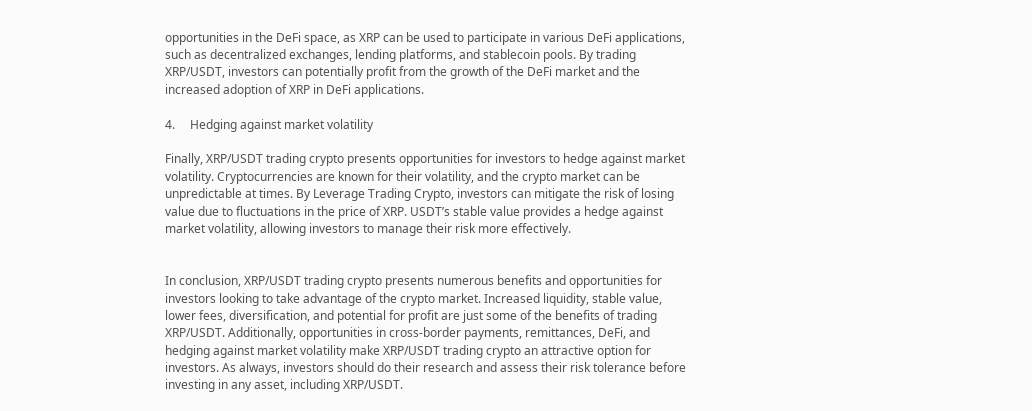opportunities in the DeFi space, as XRP can be used to participate in various DeFi applications, such as decentralized exchanges, lending platforms, and stablecoin pools. By trading XRP/USDT, investors can potentially profit from the growth of the DeFi market and the increased adoption of XRP in DeFi applications.

4.     Hedging against market volatility

Finally, XRP/USDT trading crypto presents opportunities for investors to hedge against market volatility. Cryptocurrencies are known for their volatility, and the crypto market can be unpredictable at times. By Leverage Trading Crypto, investors can mitigate the risk of losing value due to fluctuations in the price of XRP. USDT’s stable value provides a hedge against market volatility, allowing investors to manage their risk more effectively.


In conclusion, XRP/USDT trading crypto presents numerous benefits and opportunities for investors looking to take advantage of the crypto market. Increased liquidity, stable value, lower fees, diversification, and potential for profit are just some of the benefits of trading XRP/USDT. Additionally, opportunities in cross-border payments, remittances, DeFi, and hedging against market volatility make XRP/USDT trading crypto an attractive option for investors. As always, investors should do their research and assess their risk tolerance before investing in any asset, including XRP/USDT.